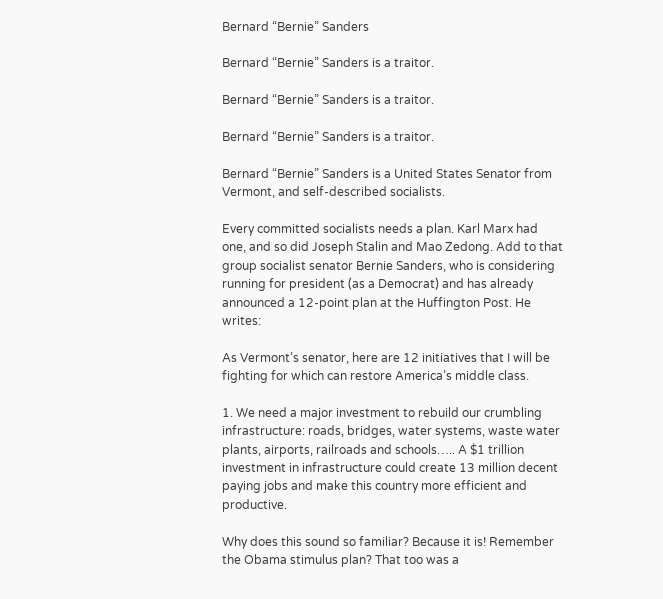Bernard “Bernie” Sanders

Bernard “Bernie” Sanders is a traitor.

Bernard “Bernie” Sanders is a traitor.

Bernard “Bernie” Sanders is a traitor.

Bernard “Bernie” Sanders is a United States Senator from Vermont, and self-described socialists.

Every committed socialists needs a plan. Karl Marx had one, and so did Joseph Stalin and Mao Zedong. Add to that group socialist senator Bernie Sanders, who is considering running for president (as a Democrat) and has already announced a 12-point plan at the Huffington Post. He writes:

As Vermont’s senator, here are 12 initiatives that I will be fighting for which can restore America’s middle class.

1. We need a major investment to rebuild our crumbling infrastructure: roads, bridges, water systems, waste water plants, airports, railroads and schools….. A $1 trillion investment in infrastructure could create 13 million decent paying jobs and make this country more efficient and productive.

Why does this sound so familiar? Because it is! Remember the Obama stimulus plan? That too was a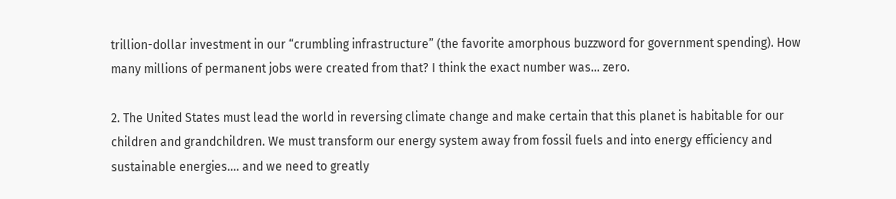trillion-dollar investment in our “crumbling infrastructure” (the favorite amorphous buzzword for government spending). How many millions of permanent jobs were created from that? I think the exact number was… zero.

2. The United States must lead the world in reversing climate change and make certain that this planet is habitable for our children and grandchildren. We must transform our energy system away from fossil fuels and into energy efficiency and sustainable energies…. and we need to greatly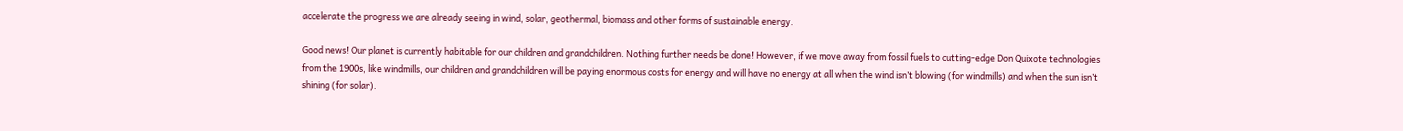accelerate the progress we are already seeing in wind, solar, geothermal, biomass and other forms of sustainable energy.

Good news! Our planet is currently habitable for our children and grandchildren. Nothing further needs be done! However, if we move away from fossil fuels to cutting-edge Don Quixote technologies from the 1900s, like windmills, our children and grandchildren will be paying enormous costs for energy and will have no energy at all when the wind isn’t blowing (for windmills) and when the sun isn’t shining (for solar).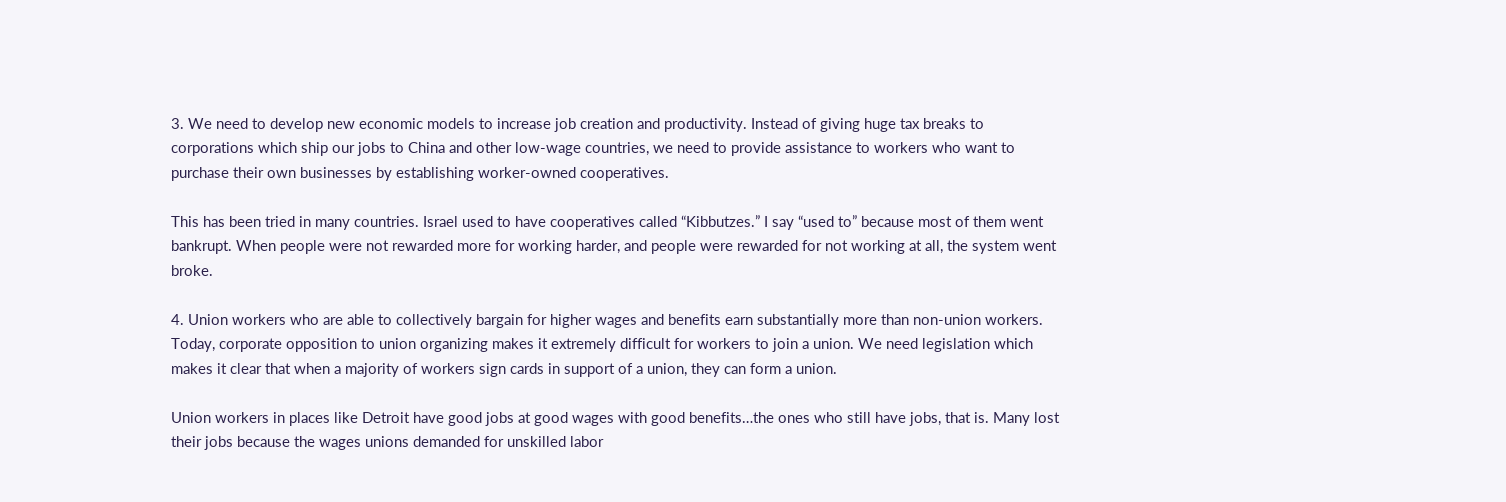3. We need to develop new economic models to increase job creation and productivity. Instead of giving huge tax breaks to corporations which ship our jobs to China and other low-wage countries, we need to provide assistance to workers who want to purchase their own businesses by establishing worker-owned cooperatives.

This has been tried in many countries. Israel used to have cooperatives called “Kibbutzes.” I say “used to” because most of them went bankrupt. When people were not rewarded more for working harder, and people were rewarded for not working at all, the system went broke.

4. Union workers who are able to collectively bargain for higher wages and benefits earn substantially more than non-union workers. Today, corporate opposition to union organizing makes it extremely difficult for workers to join a union. We need legislation which makes it clear that when a majority of workers sign cards in support of a union, they can form a union.

Union workers in places like Detroit have good jobs at good wages with good benefits…the ones who still have jobs, that is. Many lost their jobs because the wages unions demanded for unskilled labor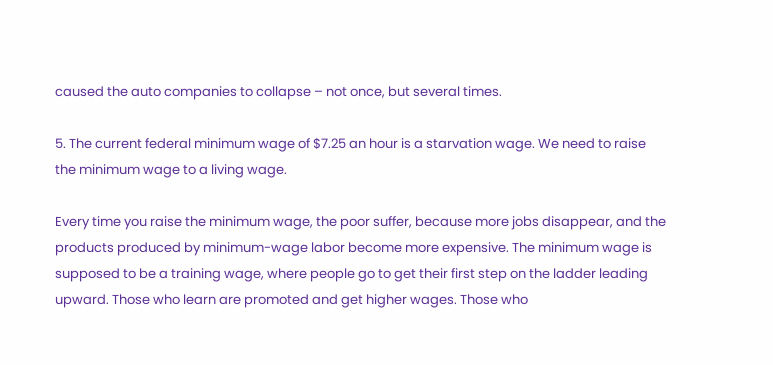caused the auto companies to collapse – not once, but several times.

5. The current federal minimum wage of $7.25 an hour is a starvation wage. We need to raise the minimum wage to a living wage.

Every time you raise the minimum wage, the poor suffer, because more jobs disappear, and the products produced by minimum-wage labor become more expensive. The minimum wage is supposed to be a training wage, where people go to get their first step on the ladder leading upward. Those who learn are promoted and get higher wages. Those who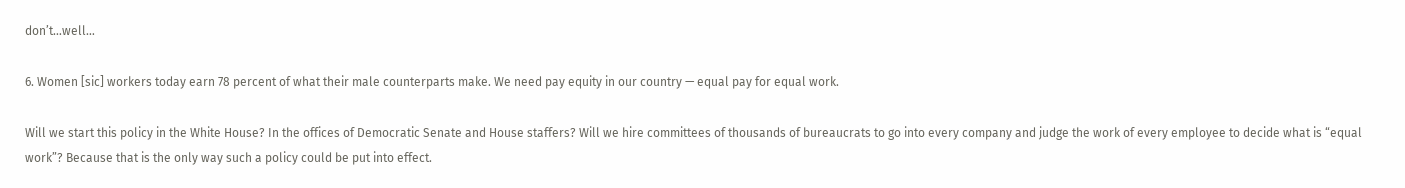don’t…well…

6. Women [sic] workers today earn 78 percent of what their male counterparts make. We need pay equity in our country — equal pay for equal work.

Will we start this policy in the White House? In the offices of Democratic Senate and House staffers? Will we hire committees of thousands of bureaucrats to go into every company and judge the work of every employee to decide what is “equal work”? Because that is the only way such a policy could be put into effect.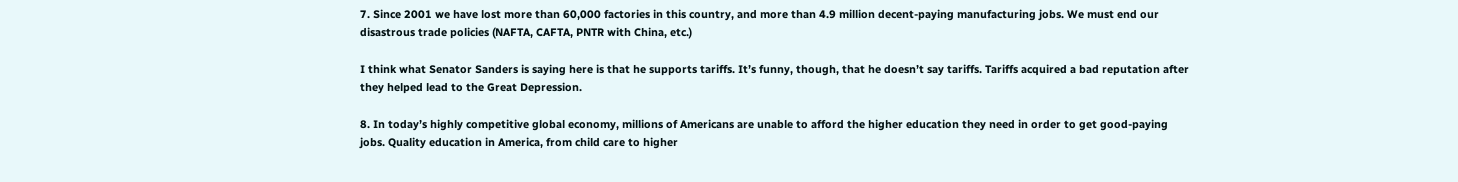7. Since 2001 we have lost more than 60,000 factories in this country, and more than 4.9 million decent-paying manufacturing jobs. We must end our disastrous trade policies (NAFTA, CAFTA, PNTR with China, etc.)

I think what Senator Sanders is saying here is that he supports tariffs. It’s funny, though, that he doesn’t say tariffs. Tariffs acquired a bad reputation after they helped lead to the Great Depression.

8. In today’s highly competitive global economy, millions of Americans are unable to afford the higher education they need in order to get good-paying jobs. Quality education in America, from child care to higher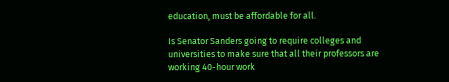education, must be affordable for all.

Is Senator Sanders going to require colleges and universities to make sure that all their professors are working 40-hour work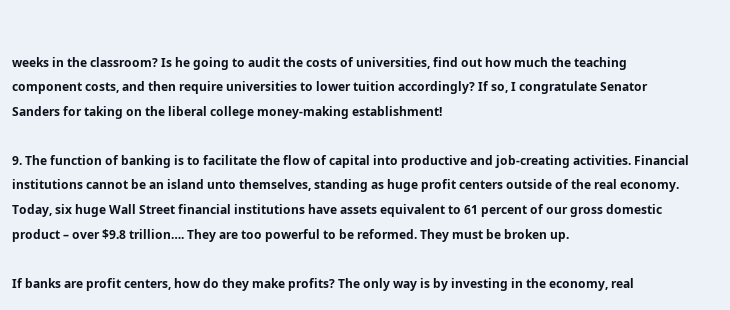weeks in the classroom? Is he going to audit the costs of universities, find out how much the teaching component costs, and then require universities to lower tuition accordingly? If so, I congratulate Senator Sanders for taking on the liberal college money-making establishment!

9. The function of banking is to facilitate the flow of capital into productive and job-creating activities. Financial institutions cannot be an island unto themselves, standing as huge profit centers outside of the real economy. Today, six huge Wall Street financial institutions have assets equivalent to 61 percent of our gross domestic product – over $9.8 trillion…. They are too powerful to be reformed. They must be broken up.

If banks are profit centers, how do they make profits? The only way is by investing in the economy, real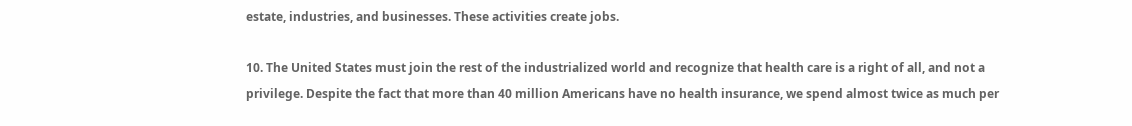estate, industries, and businesses. These activities create jobs.

10. The United States must join the rest of the industrialized world and recognize that health care is a right of all, and not a privilege. Despite the fact that more than 40 million Americans have no health insurance, we spend almost twice as much per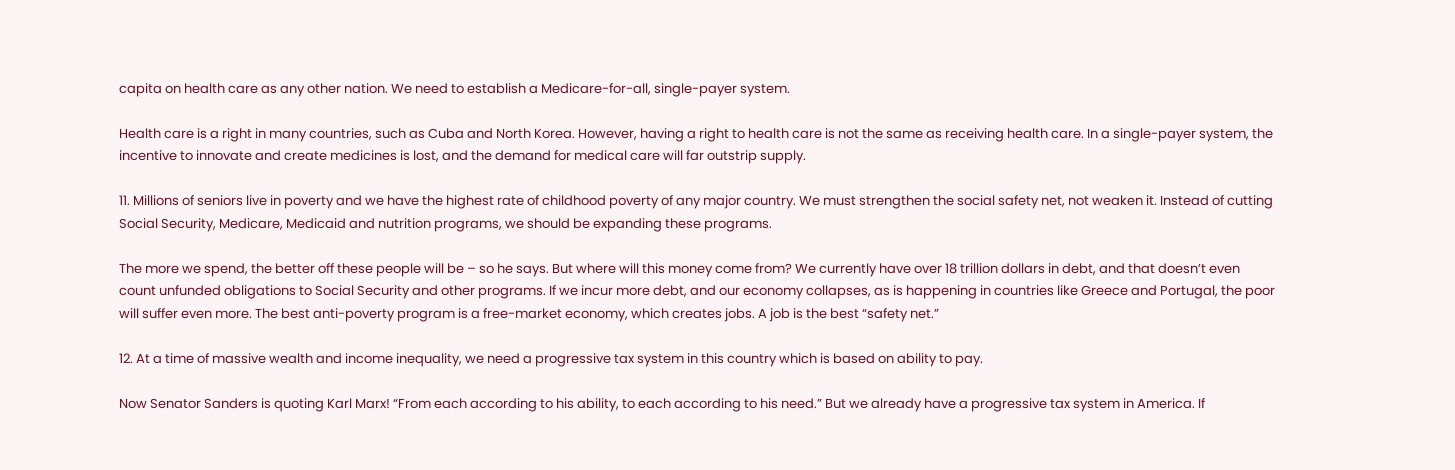capita on health care as any other nation. We need to establish a Medicare-for-all, single-payer system.

Health care is a right in many countries, such as Cuba and North Korea. However, having a right to health care is not the same as receiving health care. In a single-payer system, the incentive to innovate and create medicines is lost, and the demand for medical care will far outstrip supply.

11. Millions of seniors live in poverty and we have the highest rate of childhood poverty of any major country. We must strengthen the social safety net, not weaken it. Instead of cutting Social Security, Medicare, Medicaid and nutrition programs, we should be expanding these programs.

The more we spend, the better off these people will be – so he says. But where will this money come from? We currently have over 18 trillion dollars in debt, and that doesn’t even count unfunded obligations to Social Security and other programs. If we incur more debt, and our economy collapses, as is happening in countries like Greece and Portugal, the poor will suffer even more. The best anti-poverty program is a free-market economy, which creates jobs. A job is the best “safety net.”

12. At a time of massive wealth and income inequality, we need a progressive tax system in this country which is based on ability to pay.

Now Senator Sanders is quoting Karl Marx! “From each according to his ability, to each according to his need.” But we already have a progressive tax system in America. If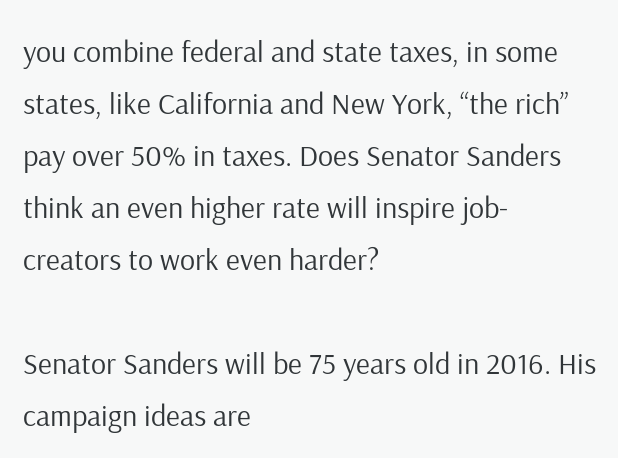you combine federal and state taxes, in some states, like California and New York, “the rich” pay over 50% in taxes. Does Senator Sanders think an even higher rate will inspire job-creators to work even harder?

Senator Sanders will be 75 years old in 2016. His campaign ideas are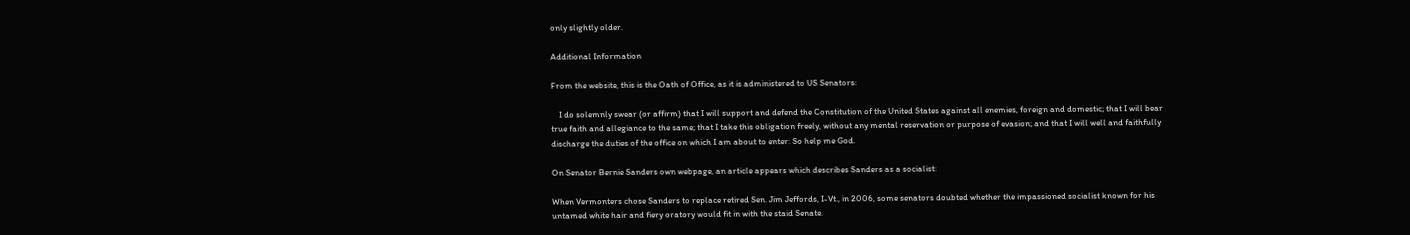only slightly older.

Additional Information

From the website, this is the Oath of Office, as it is administered to US Senators:

    I do solemnly swear (or affirm) that I will support and defend the Constitution of the United States against all enemies, foreign and domestic; that I will bear true faith and allegiance to the same; that I take this obligation freely, without any mental reservation or purpose of evasion; and that I will well and faithfully discharge the duties of the office on which I am about to enter: So help me God.

On Senator Bernie Sanders own webpage, an article appears which describes Sanders as a socialist:

When Vermonters chose Sanders to replace retired Sen. Jim Jeffords, I-Vt., in 2006, some senators doubted whether the impassioned socialist known for his untamed white hair and fiery oratory would fit in with the staid Senate.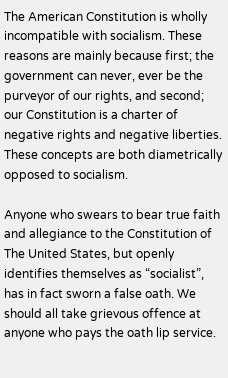The American Constitution is wholly incompatible with socialism. These reasons are mainly because first; the government can never, ever be the purveyor of our rights, and second; our Constitution is a charter of negative rights and negative liberties. These concepts are both diametrically opposed to socialism.

Anyone who swears to bear true faith and allegiance to the Constitution of The United States, but openly identifies themselves as “socialist”, has in fact sworn a false oath. We should all take grievous offence at anyone who pays the oath lip service.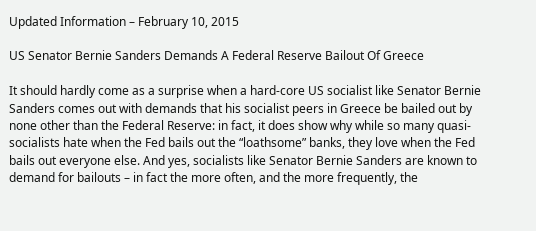Updated Information – February 10, 2015

US Senator Bernie Sanders Demands A Federal Reserve Bailout Of Greece

It should hardly come as a surprise when a hard-core US socialist like Senator Bernie Sanders comes out with demands that his socialist peers in Greece be bailed out by none other than the Federal Reserve: in fact, it does show why while so many quasi-socialists hate when the Fed bails out the “loathsome” banks, they love when the Fed bails out everyone else. And yes, socialists like Senator Bernie Sanders are known to demand for bailouts – in fact the more often, and the more frequently, the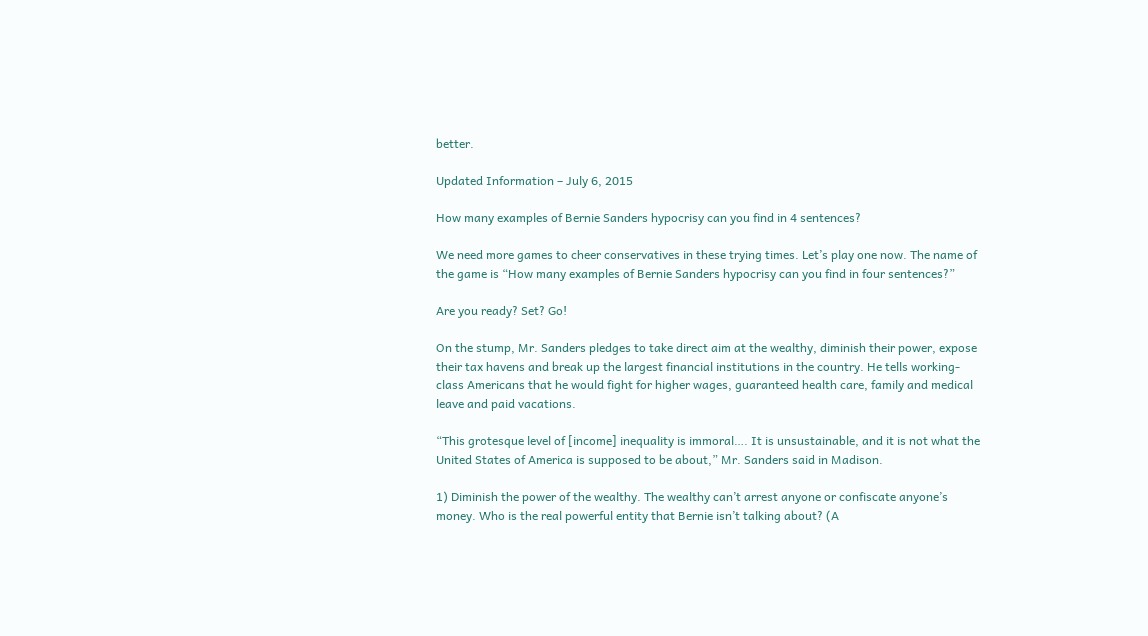better.

Updated Information – July 6, 2015

How many examples of Bernie Sanders hypocrisy can you find in 4 sentences?

We need more games to cheer conservatives in these trying times. Let’s play one now. The name of the game is “How many examples of Bernie Sanders hypocrisy can you find in four sentences?”

Are you ready? Set? Go!

On the stump, Mr. Sanders pledges to take direct aim at the wealthy, diminish their power, expose their tax havens and break up the largest financial institutions in the country. He tells working-class Americans that he would fight for higher wages, guaranteed health care, family and medical leave and paid vacations.

“This grotesque level of [income] inequality is immoral…. It is unsustainable, and it is not what the United States of America is supposed to be about,” Mr. Sanders said in Madison.

1) Diminish the power of the wealthy. The wealthy can’t arrest anyone or confiscate anyone’s money. Who is the real powerful entity that Bernie isn’t talking about? (A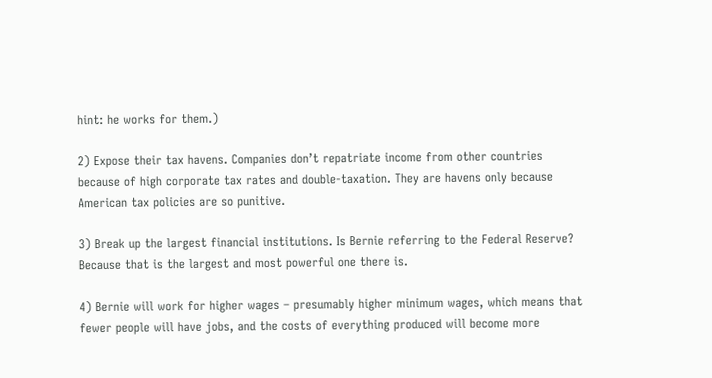hint: he works for them.)

2) Expose their tax havens. Companies don’t repatriate income from other countries because of high corporate tax rates and double-taxation. They are havens only because American tax policies are so punitive.

3) Break up the largest financial institutions. Is Bernie referring to the Federal Reserve? Because that is the largest and most powerful one there is.

4) Bernie will work for higher wages – presumably higher minimum wages, which means that fewer people will have jobs, and the costs of everything produced will become more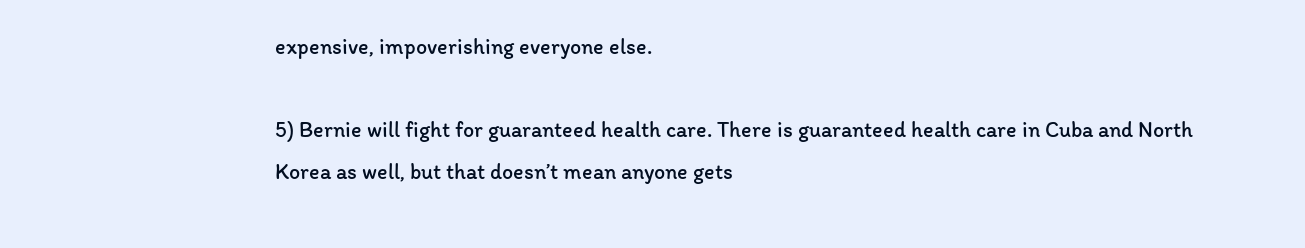expensive, impoverishing everyone else.

5) Bernie will fight for guaranteed health care. There is guaranteed health care in Cuba and North Korea as well, but that doesn’t mean anyone gets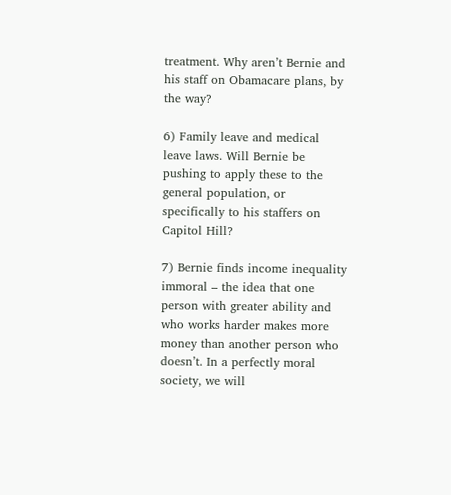treatment. Why aren’t Bernie and his staff on Obamacare plans, by the way?

6) Family leave and medical leave laws. Will Bernie be pushing to apply these to the general population, or specifically to his staffers on Capitol Hill?

7) Bernie finds income inequality immoral – the idea that one person with greater ability and who works harder makes more money than another person who doesn’t. In a perfectly moral society, we will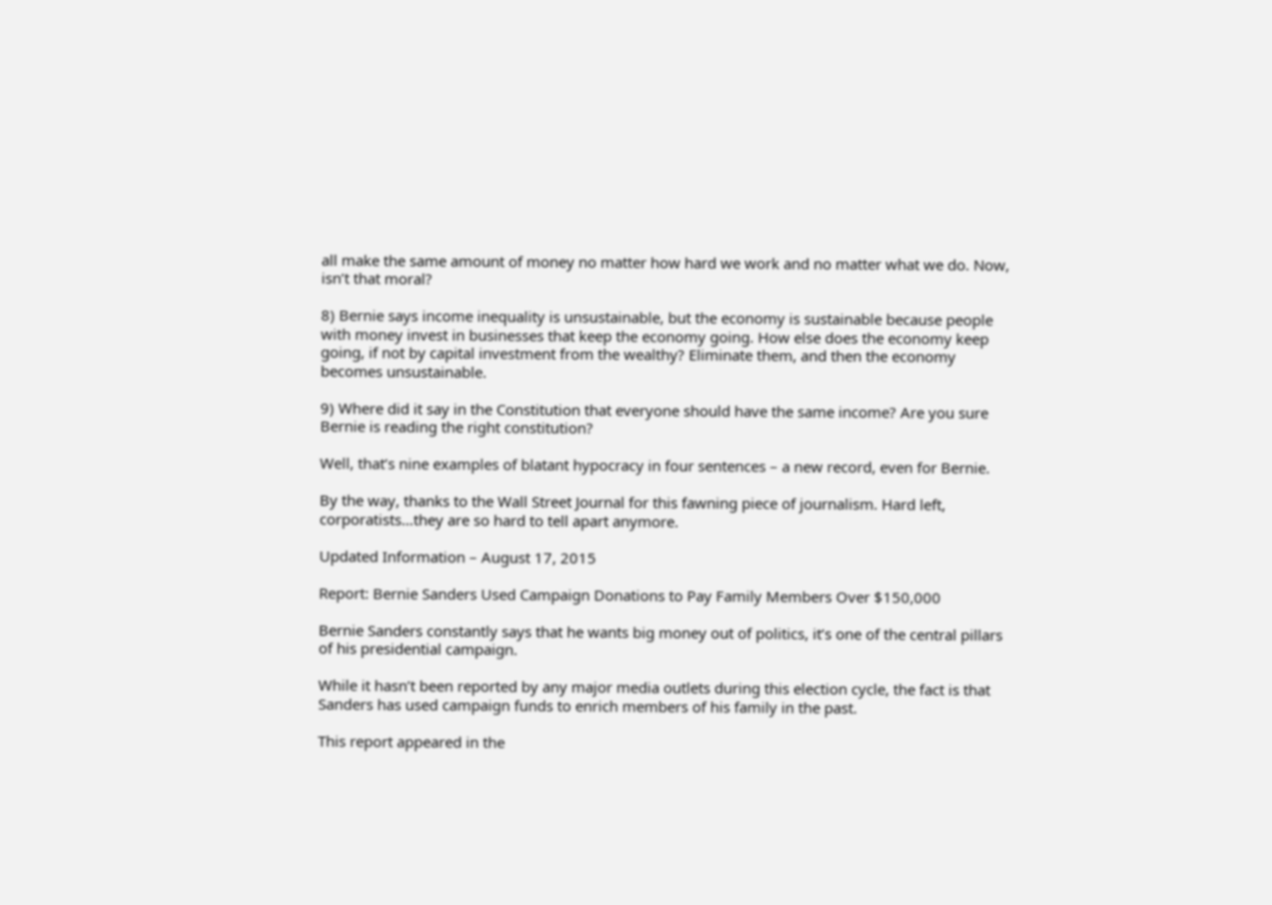all make the same amount of money no matter how hard we work and no matter what we do. Now, isn’t that moral?

8) Bernie says income inequality is unsustainable, but the economy is sustainable because people with money invest in businesses that keep the economy going. How else does the economy keep going, if not by capital investment from the wealthy? Eliminate them, and then the economy becomes unsustainable.

9) Where did it say in the Constitution that everyone should have the same income? Are you sure Bernie is reading the right constitution?

Well, that’s nine examples of blatant hypocracy in four sentences – a new record, even for Bernie.

By the way, thanks to the Wall Street Journal for this fawning piece of journalism. Hard left, corporatists…they are so hard to tell apart anymore.

Updated Information – August 17, 2015

Report: Bernie Sanders Used Campaign Donations to Pay Family Members Over $150,000

Bernie Sanders constantly says that he wants big money out of politics, it’s one of the central pillars of his presidential campaign.

While it hasn’t been reported by any major media outlets during this election cycle, the fact is that Sanders has used campaign funds to enrich members of his family in the past.

This report appeared in the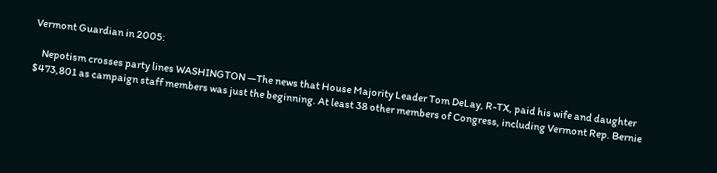Vermont Guardian in 2005:

    Nepotism crosses party lines WASHINGTON —The news that House Majority Leader Tom DeLay, R-TX, paid his wife and daughter $473,801 as campaign staff members was just the beginning. At least 38 other members of Congress, including Vermont Rep. Bernie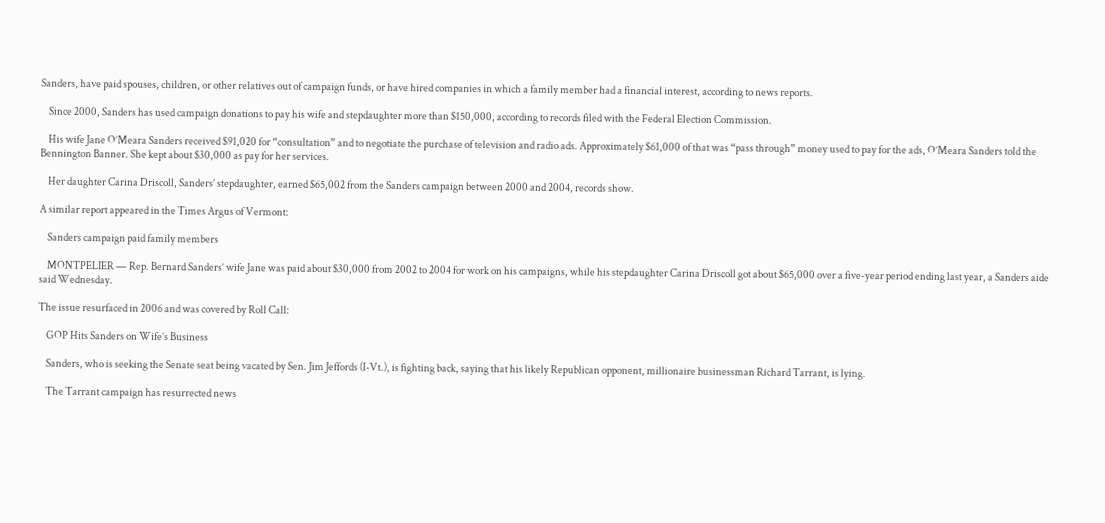Sanders, have paid spouses, children, or other relatives out of campaign funds, or have hired companies in which a family member had a financial interest, according to news reports.

    Since 2000, Sanders has used campaign donations to pay his wife and stepdaughter more than $150,000, according to records filed with the Federal Election Commission.

    His wife Jane O’Meara Sanders received $91,020 for “consultation” and to negotiate the purchase of television and radio ads. Approximately $61,000 of that was “pass through” money used to pay for the ads, O’Meara Sanders told the Bennington Banner. She kept about $30,000 as pay for her services.

    Her daughter Carina Driscoll, Sanders’ stepdaughter, earned $65,002 from the Sanders campaign between 2000 and 2004, records show.

A similar report appeared in the Times Argus of Vermont:

    Sanders campaign paid family members

    MONTPELIER — Rep. Bernard Sanders’ wife Jane was paid about $30,000 from 2002 to 2004 for work on his campaigns, while his stepdaughter Carina Driscoll got about $65,000 over a five-year period ending last year, a Sanders aide said Wednesday.

The issue resurfaced in 2006 and was covered by Roll Call:

    GOP Hits Sanders on Wife’s Business

    Sanders, who is seeking the Senate seat being vacated by Sen. Jim Jeffords (I-Vt.), is fighting back, saying that his likely Republican opponent, millionaire businessman Richard Tarrant, is lying.

    The Tarrant campaign has resurrected news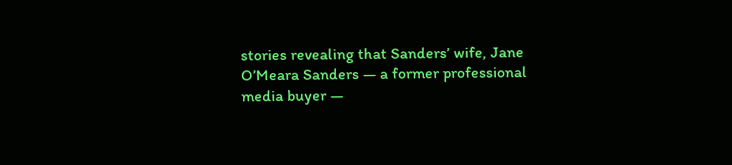stories revealing that Sanders’ wife, Jane O’Meara Sanders — a former professional media buyer —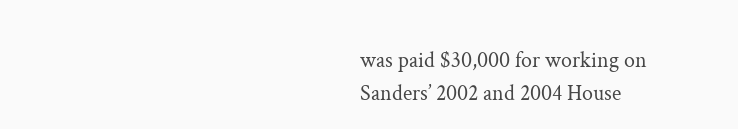was paid $30,000 for working on Sanders’ 2002 and 2004 House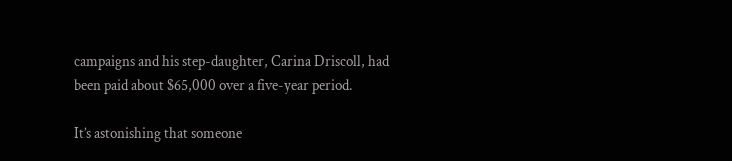campaigns and his step-daughter, Carina Driscoll, had been paid about $65,000 over a five-year period.

It’s astonishing that someone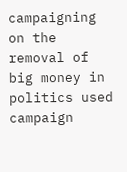campaigning on the removal of big money in politics used campaign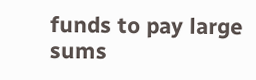funds to pay large sums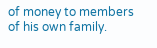of money to members of his own family.